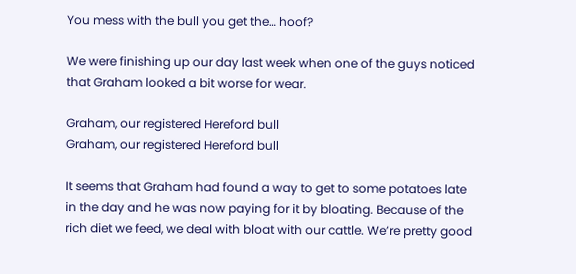You mess with the bull you get the… hoof?

We were finishing up our day last week when one of the guys noticed that Graham looked a bit worse for wear.

Graham, our registered Hereford bull
Graham, our registered Hereford bull

It seems that Graham had found a way to get to some potatoes late in the day and he was now paying for it by bloating. Because of the rich diet we feed, we deal with bloat with our cattle. We’re pretty good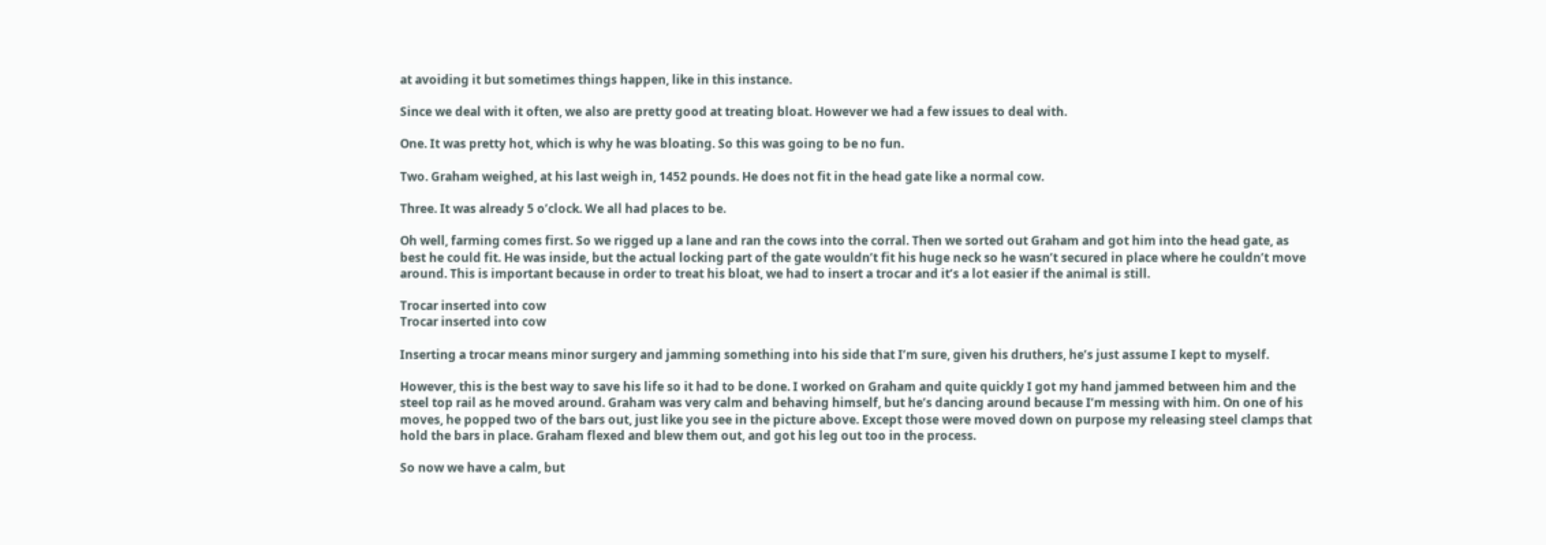at avoiding it but sometimes things happen, like in this instance.

Since we deal with it often, we also are pretty good at treating bloat. However we had a few issues to deal with.

One. It was pretty hot, which is why he was bloating. So this was going to be no fun.

Two. Graham weighed, at his last weigh in, 1452 pounds. He does not fit in the head gate like a normal cow.

Three. It was already 5 o’clock. We all had places to be.

Oh well, farming comes first. So we rigged up a lane and ran the cows into the corral. Then we sorted out Graham and got him into the head gate, as best he could fit. He was inside, but the actual locking part of the gate wouldn’t fit his huge neck so he wasn’t secured in place where he couldn’t move around. This is important because in order to treat his bloat, we had to insert a trocar and it’s a lot easier if the animal is still.

Trocar inserted into cow
Trocar inserted into cow

Inserting a trocar means minor surgery and jamming something into his side that I’m sure, given his druthers, he’s just assume I kept to myself.

However, this is the best way to save his life so it had to be done. I worked on Graham and quite quickly I got my hand jammed between him and the steel top rail as he moved around. Graham was very calm and behaving himself, but he’s dancing around because I’m messing with him. On one of his moves, he popped two of the bars out, just like you see in the picture above. Except those were moved down on purpose my releasing steel clamps that hold the bars in place. Graham flexed and blew them out, and got his leg out too in the process.

So now we have a calm, but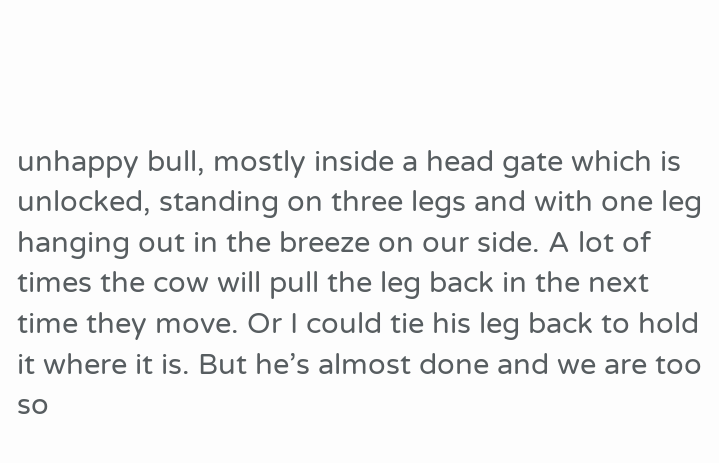unhappy bull, mostly inside a head gate which is unlocked, standing on three legs and with one leg hanging out in the breeze on our side. A lot of times the cow will pull the leg back in the next time they move. Or I could tie his leg back to hold it where it is. But he’s almost done and we are too so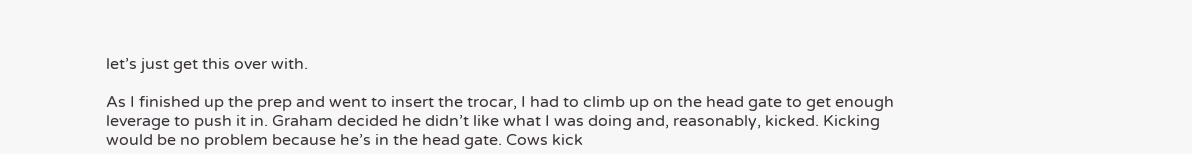let’s just get this over with.

As I finished up the prep and went to insert the trocar, I had to climb up on the head gate to get enough leverage to push it in. Graham decided he didn’t like what I was doing and, reasonably, kicked. Kicking would be no problem because he’s in the head gate. Cows kick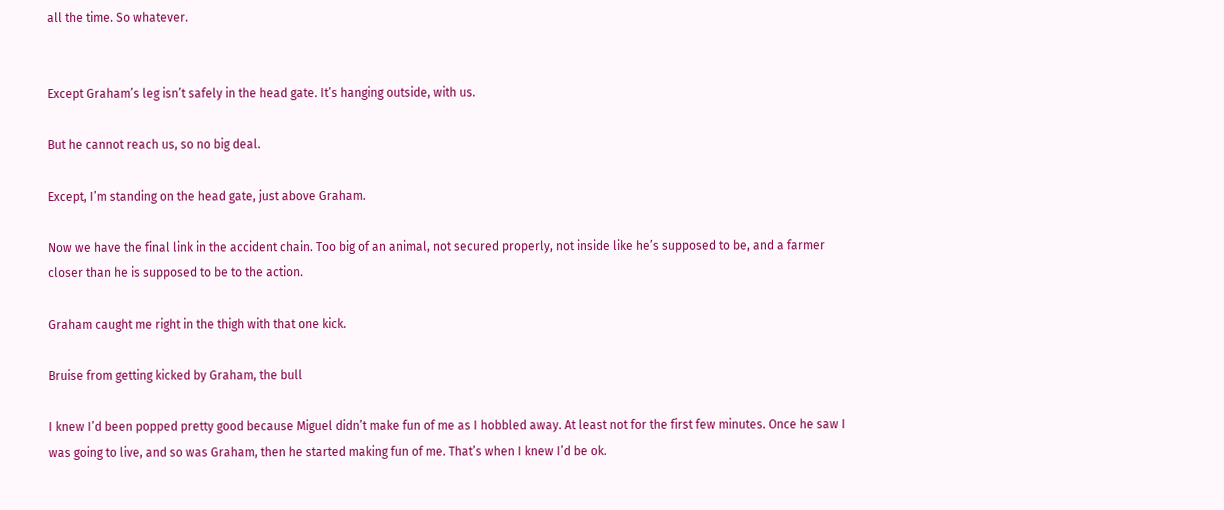all the time. So whatever.


Except Graham’s leg isn’t safely in the head gate. It’s hanging outside, with us.

But he cannot reach us, so no big deal.

Except, I’m standing on the head gate, just above Graham.

Now we have the final link in the accident chain. Too big of an animal, not secured properly, not inside like he’s supposed to be, and a farmer closer than he is supposed to be to the action.

Graham caught me right in the thigh with that one kick.

Bruise from getting kicked by Graham, the bull

I knew I’d been popped pretty good because Miguel didn’t make fun of me as I hobbled away. At least not for the first few minutes. Once he saw I was going to live, and so was Graham, then he started making fun of me. That’s when I knew I’d be ok.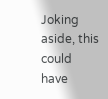Joking aside, this could have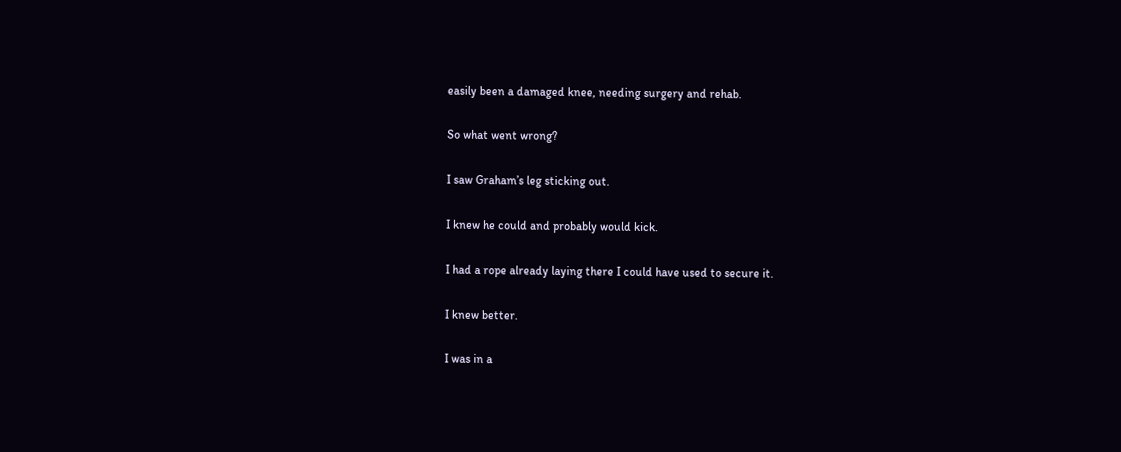easily been a damaged knee, needing surgery and rehab.

So what went wrong?

I saw Graham’s leg sticking out.

I knew he could and probably would kick.

I had a rope already laying there I could have used to secure it.

I knew better.

I was in a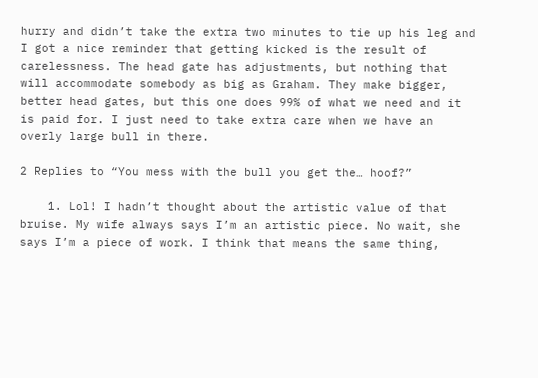hurry and didn’t take the extra two minutes to tie up his leg and I got a nice reminder that getting kicked is the result of carelessness. The head gate has adjustments, but nothing that will accommodate somebody as big as Graham. They make bigger, better head gates, but this one does 99% of what we need and it is paid for. I just need to take extra care when we have an overly large bull in there.

2 Replies to “You mess with the bull you get the… hoof?”

    1. Lol! I hadn’t thought about the artistic value of that bruise. My wife always says I’m an artistic piece. No wait, she says I’m a piece of work. I think that means the same thing,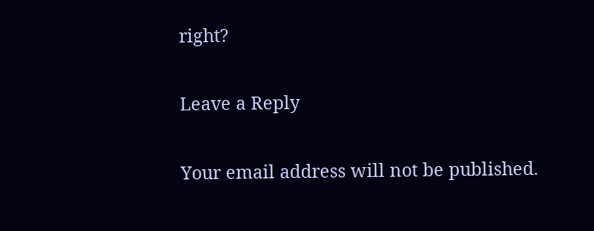right?

Leave a Reply

Your email address will not be published.